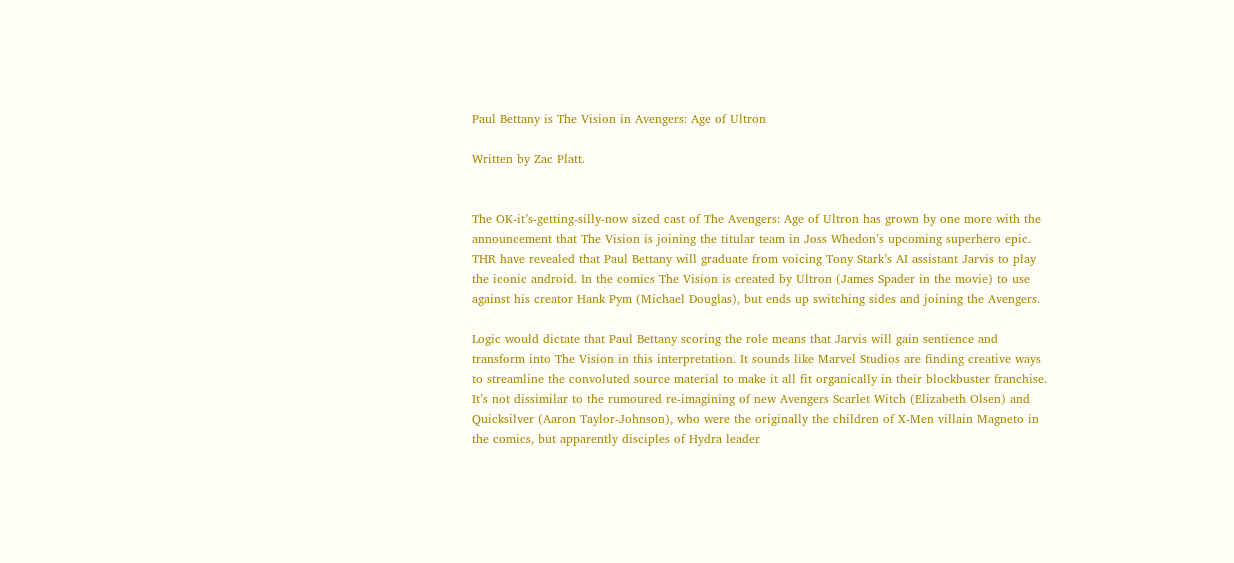Paul Bettany is The Vision in Avengers: Age of Ultron

Written by Zac Platt.


The OK-it’s-getting-silly-now sized cast of The Avengers: Age of Ultron has grown by one more with the announcement that The Vision is joining the titular team in Joss Whedon’s upcoming superhero epic. THR have revealed that Paul Bettany will graduate from voicing Tony Stark’s AI assistant Jarvis to play the iconic android. In the comics The Vision is created by Ultron (James Spader in the movie) to use against his creator Hank Pym (Michael Douglas), but ends up switching sides and joining the Avengers.

Logic would dictate that Paul Bettany scoring the role means that Jarvis will gain sentience and transform into The Vision in this interpretation. It sounds like Marvel Studios are finding creative ways to streamline the convoluted source material to make it all fit organically in their blockbuster franchise. It’s not dissimilar to the rumoured re-imagining of new Avengers Scarlet Witch (Elizabeth Olsen) and Quicksilver (Aaron Taylor-Johnson), who were the originally the children of X-Men villain Magneto in the comics, but apparently disciples of Hydra leader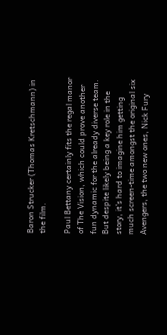Baron Strucker (Thomas Kretschmann) in the film.

Paul Bettany certainly fits the regal manor of The Vision, which could prove another fun dynamic for the already diverse team. But despite likely being a key role in the story, it’s hard to imagine him getting much screen-time amongst the original six Avengers, the two new ones, Nick Fury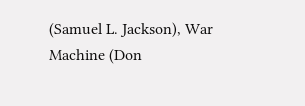(Samuel L. Jackson), War Machine (Don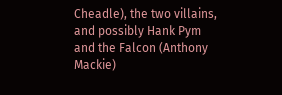Cheadle), the two villains, and possibly Hank Pym and the Falcon (Anthony Mackie)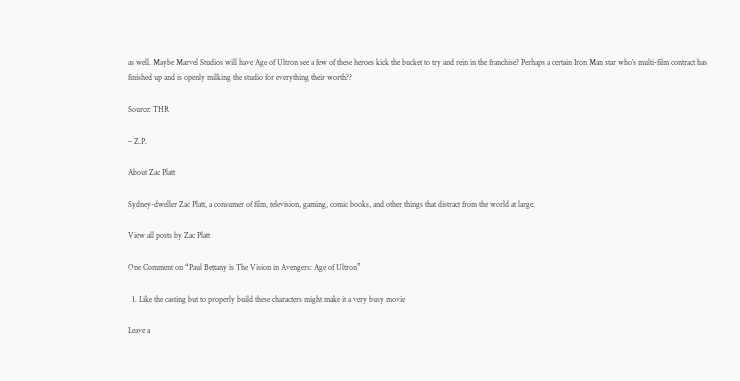as well. Maybe Marvel Studios will have Age of Ultron see a few of these heroes kick the bucket to try and rein in the franchise? Perhaps a certain Iron Man star who’s multi-film contract has finished up and is openly milking the studio for everything their worth??

Source: THR

– Z.P.

About Zac Platt

Sydney-dweller Zac Platt, a consumer of film, television, gaming, comic books, and other things that distract from the world at large.

View all posts by Zac Platt

One Comment on “Paul Bettany is The Vision in Avengers: Age of Ultron”

  1. Like the casting but to properly build these characters might make it a very busy movie

Leave a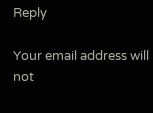Reply

Your email address will not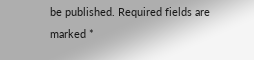be published. Required fields are marked *